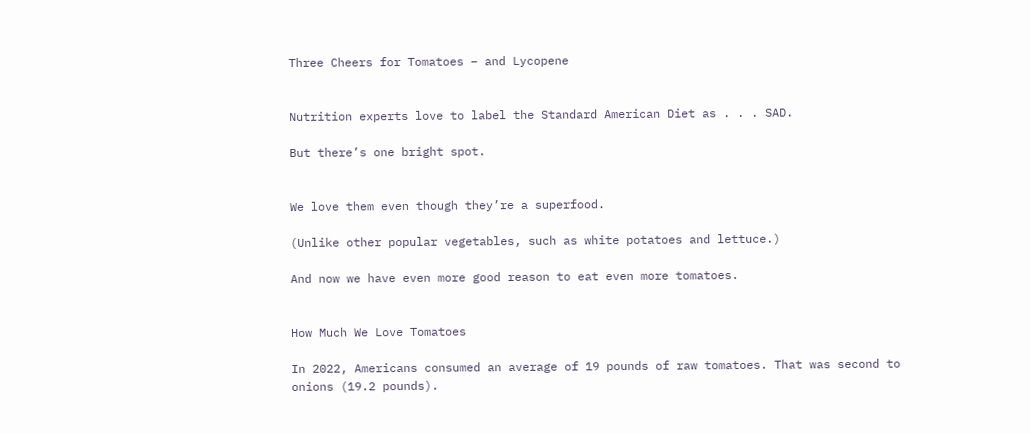Three Cheers for Tomatoes – and Lycopene


Nutrition experts love to label the Standard American Diet as . . . SAD.

But there’s one bright spot.


We love them even though they’re a superfood.

(Unlike other popular vegetables, such as white potatoes and lettuce.)

And now we have even more good reason to eat even more tomatoes.


How Much We Love Tomatoes

In 2022, Americans consumed an average of 19 pounds of raw tomatoes. That was second to onions (19.2 pounds).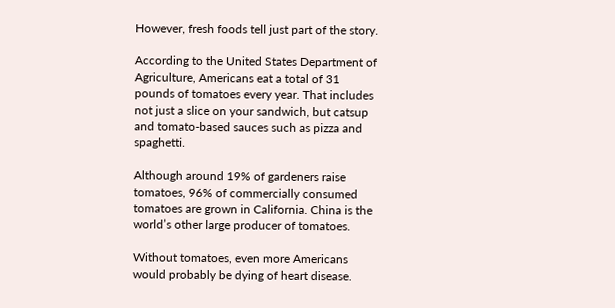However, fresh foods tell just part of the story.

According to the United States Department of Agriculture, Americans eat a total of 31 pounds of tomatoes every year. That includes not just a slice on your sandwich, but catsup and tomato-based sauces such as pizza and spaghetti.

Although around 19% of gardeners raise tomatoes, 96% of commercially consumed tomatoes are grown in California. China is the world’s other large producer of tomatoes.

Without tomatoes, even more Americans would probably be dying of heart disease.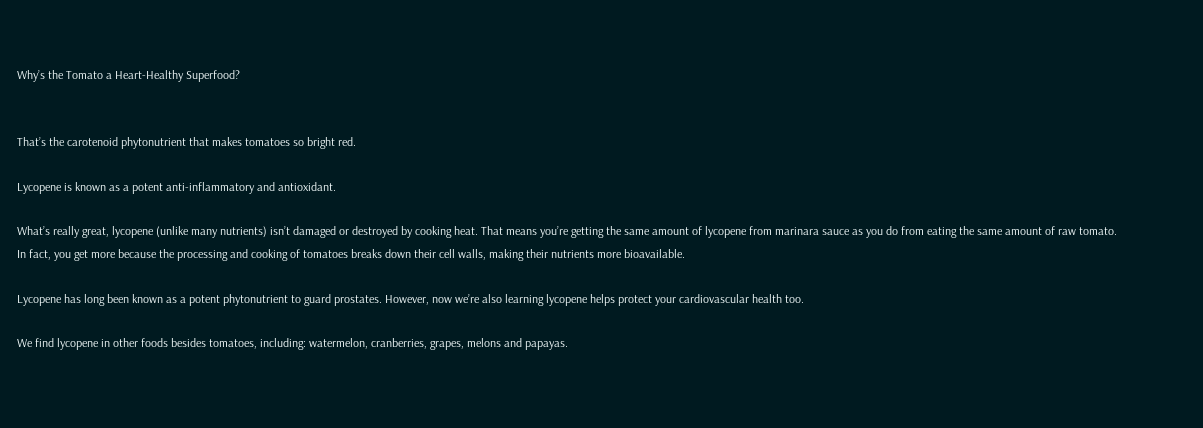Why’s the Tomato a Heart-Healthy Superfood?


That’s the carotenoid phytonutrient that makes tomatoes so bright red.

Lycopene is known as a potent anti-inflammatory and antioxidant.

What’s really great, lycopene (unlike many nutrients) isn’t damaged or destroyed by cooking heat. That means you’re getting the same amount of lycopene from marinara sauce as you do from eating the same amount of raw tomato. In fact, you get more because the processing and cooking of tomatoes breaks down their cell walls, making their nutrients more bioavailable.

Lycopene has long been known as a potent phytonutrient to guard prostates. However, now we’re also learning lycopene helps protect your cardiovascular health too.

We find lycopene in other foods besides tomatoes, including: watermelon, cranberries, grapes, melons and papayas.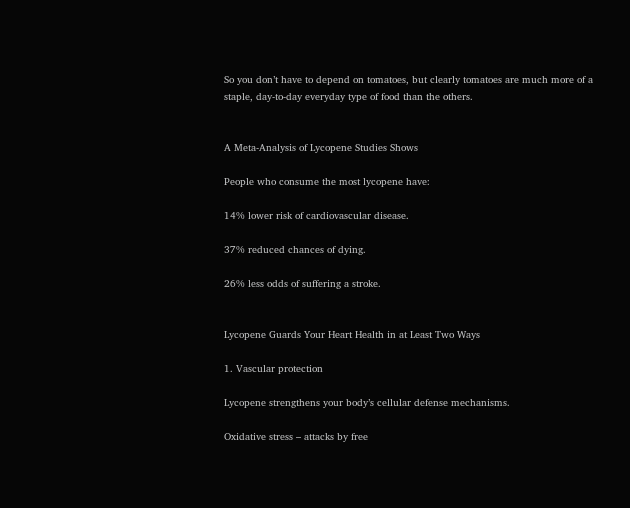So you don’t have to depend on tomatoes, but clearly tomatoes are much more of a staple, day-to-day everyday type of food than the others.


A Meta-Analysis of Lycopene Studies Shows

People who consume the most lycopene have:

14% lower risk of cardiovascular disease.

37% reduced chances of dying.

26% less odds of suffering a stroke.


Lycopene Guards Your Heart Health in at Least Two Ways

1. Vascular protection

Lycopene strengthens your body’s cellular defense mechanisms.

Oxidative stress – attacks by free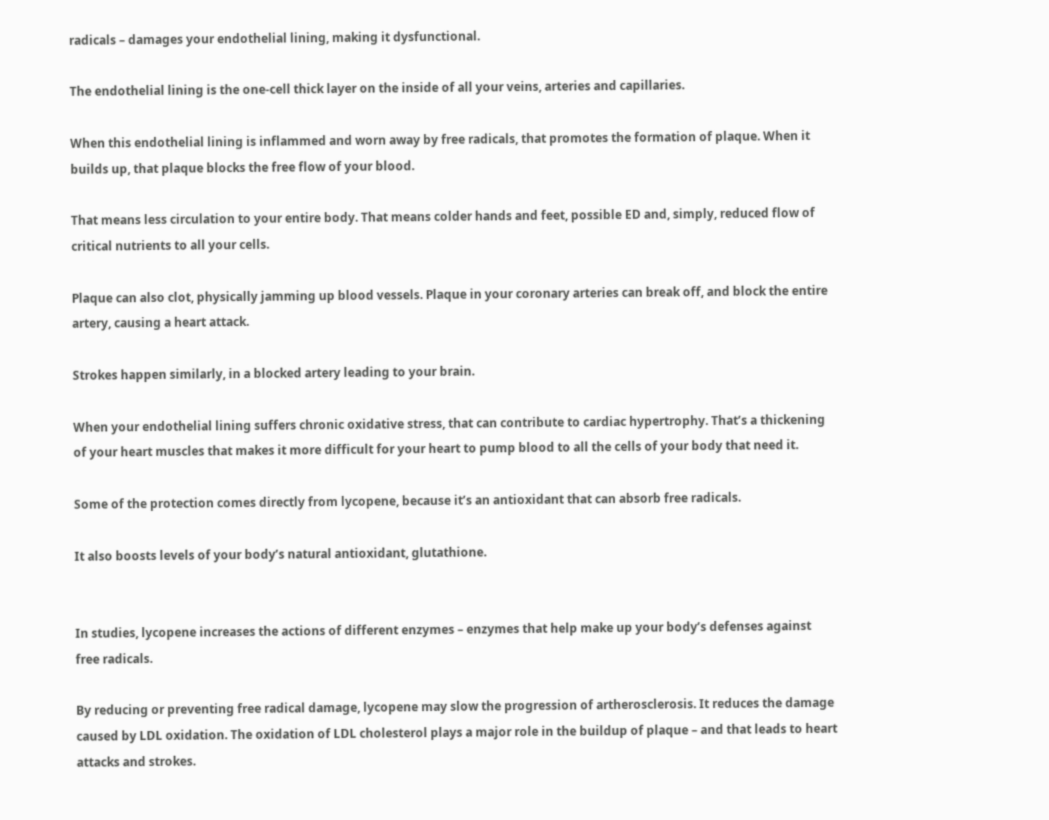radicals – damages your endothelial lining, making it dysfunctional.

The endothelial lining is the one-cell thick layer on the inside of all your veins, arteries and capillaries.

When this endothelial lining is inflammed and worn away by free radicals, that promotes the formation of plaque. When it builds up, that plaque blocks the free flow of your blood.

That means less circulation to your entire body. That means colder hands and feet, possible ED and, simply, reduced flow of critical nutrients to all your cells.

Plaque can also clot, physically jamming up blood vessels. Plaque in your coronary arteries can break off, and block the entire artery, causing a heart attack.

Strokes happen similarly, in a blocked artery leading to your brain.

When your endothelial lining suffers chronic oxidative stress, that can contribute to cardiac hypertrophy. That’s a thickening of your heart muscles that makes it more difficult for your heart to pump blood to all the cells of your body that need it.

Some of the protection comes directly from lycopene, because it’s an antioxidant that can absorb free radicals.

It also boosts levels of your body’s natural antioxidant, glutathione.


In studies, lycopene increases the actions of different enzymes – enzymes that help make up your body’s defenses against free radicals.

By reducing or preventing free radical damage, lycopene may slow the progression of artherosclerosis. It reduces the damage caused by LDL oxidation. The oxidation of LDL cholesterol plays a major role in the buildup of plaque – and that leads to heart attacks and strokes.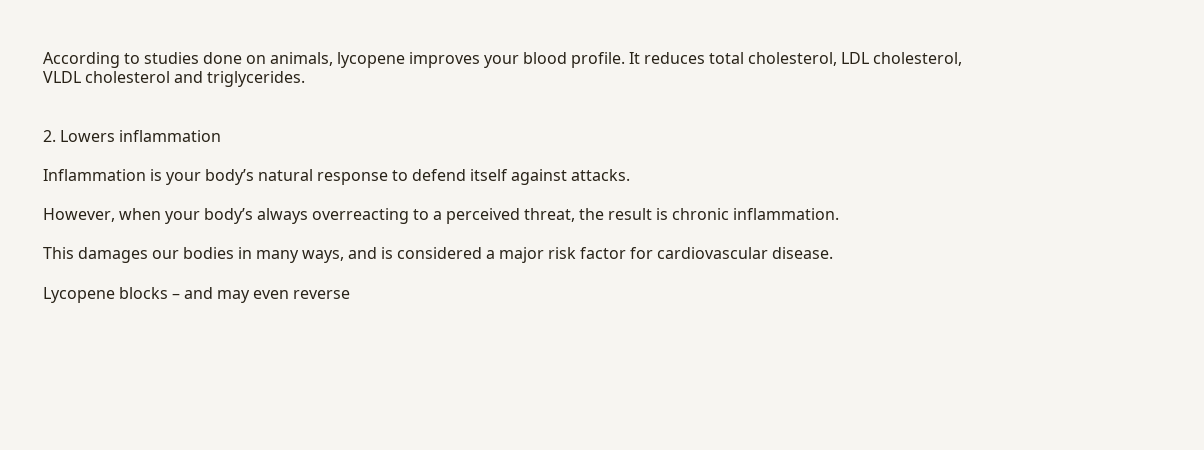According to studies done on animals, lycopene improves your blood profile. It reduces total cholesterol, LDL cholesterol, VLDL cholesterol and triglycerides.


2. Lowers inflammation

Inflammation is your body’s natural response to defend itself against attacks.

However, when your body’s always overreacting to a perceived threat, the result is chronic inflammation.

This damages our bodies in many ways, and is considered a major risk factor for cardiovascular disease.

Lycopene blocks – and may even reverse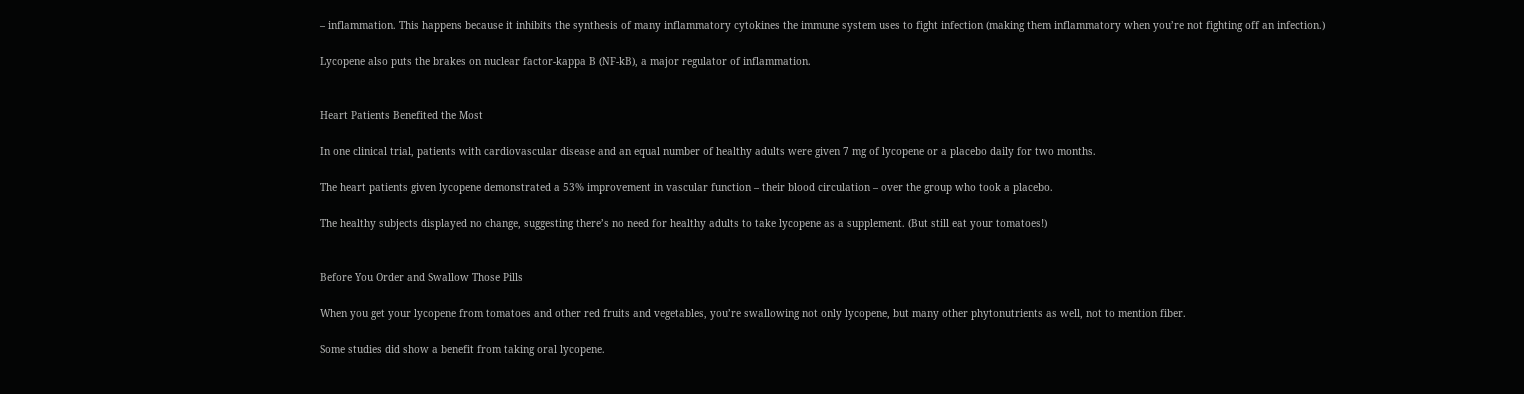– inflammation. This happens because it inhibits the synthesis of many inflammatory cytokines the immune system uses to fight infection (making them inflammatory when you’re not fighting off an infection.)

Lycopene also puts the brakes on nuclear factor-kappa B (NF-kB), a major regulator of inflammation.


Heart Patients Benefited the Most

In one clinical trial, patients with cardiovascular disease and an equal number of healthy adults were given 7 mg of lycopene or a placebo daily for two months.

The heart patients given lycopene demonstrated a 53% improvement in vascular function – their blood circulation – over the group who took a placebo.

The healthy subjects displayed no change, suggesting there’s no need for healthy adults to take lycopene as a supplement. (But still eat your tomatoes!)


Before You Order and Swallow Those Pills

When you get your lycopene from tomatoes and other red fruits and vegetables, you’re swallowing not only lycopene, but many other phytonutrients as well, not to mention fiber.

Some studies did show a benefit from taking oral lycopene.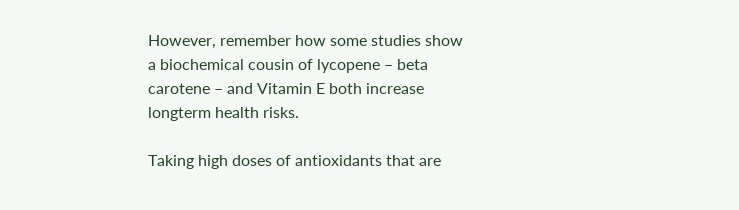However, remember how some studies show a biochemical cousin of lycopene – beta carotene – and Vitamin E both increase longterm health risks.

Taking high doses of antioxidants that are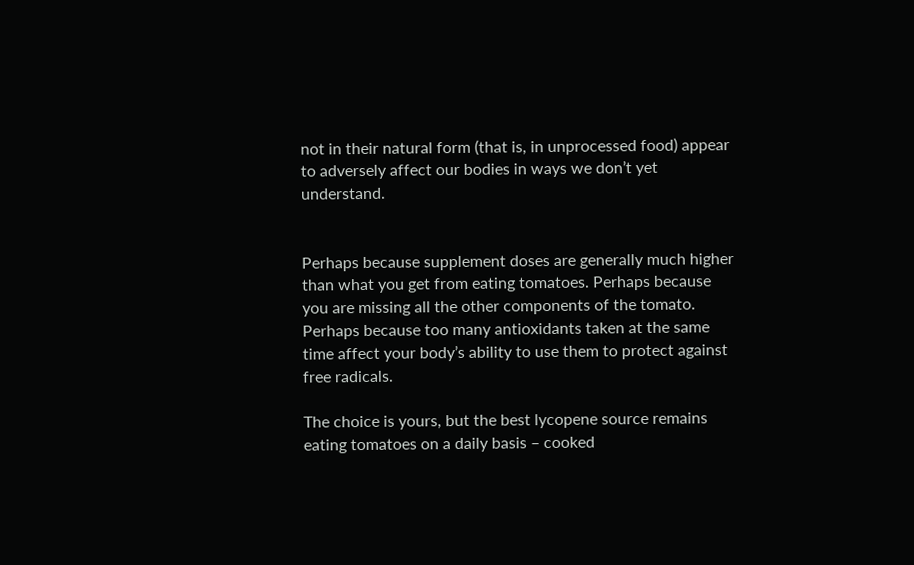not in their natural form (that is, in unprocessed food) appear to adversely affect our bodies in ways we don’t yet understand.


Perhaps because supplement doses are generally much higher than what you get from eating tomatoes. Perhaps because you are missing all the other components of the tomato. Perhaps because too many antioxidants taken at the same time affect your body’s ability to use them to protect against free radicals.

The choice is yours, but the best lycopene source remains eating tomatoes on a daily basis – cooked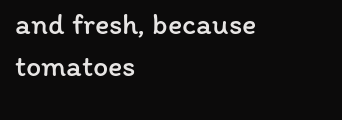and fresh, because tomatoes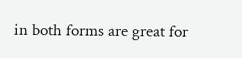in both forms are great for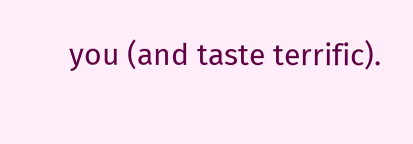you (and taste terrific).